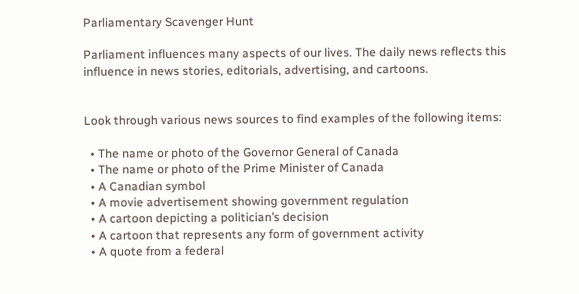Parliamentary Scavenger Hunt

Parliament influences many aspects of our lives. The daily news reflects this influence in news stories, editorials, advertising, and cartoons.


Look through various news sources to find examples of the following items:

  • The name or photo of the Governor General of Canada
  • The name or photo of the Prime Minister of Canada
  • A Canadian symbol
  • A movie advertisement showing government regulation
  • A cartoon depicting a politician’s decision
  • A cartoon that represents any form of government activity
  • A quote from a federal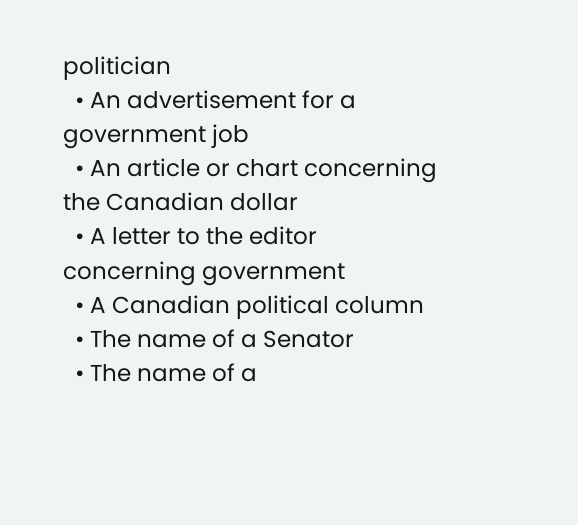politician
  • An advertisement for a government job
  • An article or chart concerning the Canadian dollar
  • A letter to the editor concerning government
  • A Canadian political column
  • The name of a Senator
  • The name of a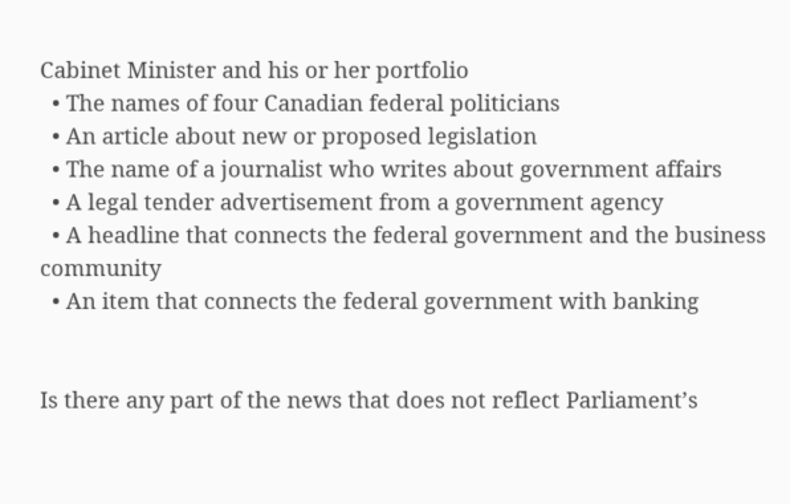Cabinet Minister and his or her portfolio
  • The names of four Canadian federal politicians
  • An article about new or proposed legislation
  • The name of a journalist who writes about government affairs
  • A legal tender advertisement from a government agency
  • A headline that connects the federal government and the business community
  • An item that connects the federal government with banking


Is there any part of the news that does not reflect Parliament’s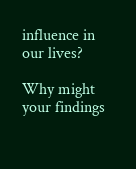influence in our lives?

Why might your findings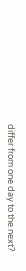differ from one day to the next?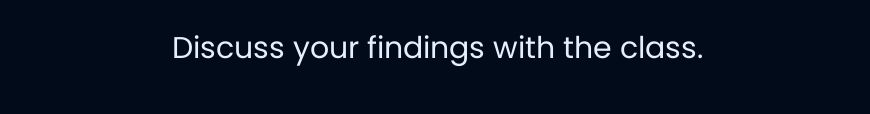Discuss your findings with the class.